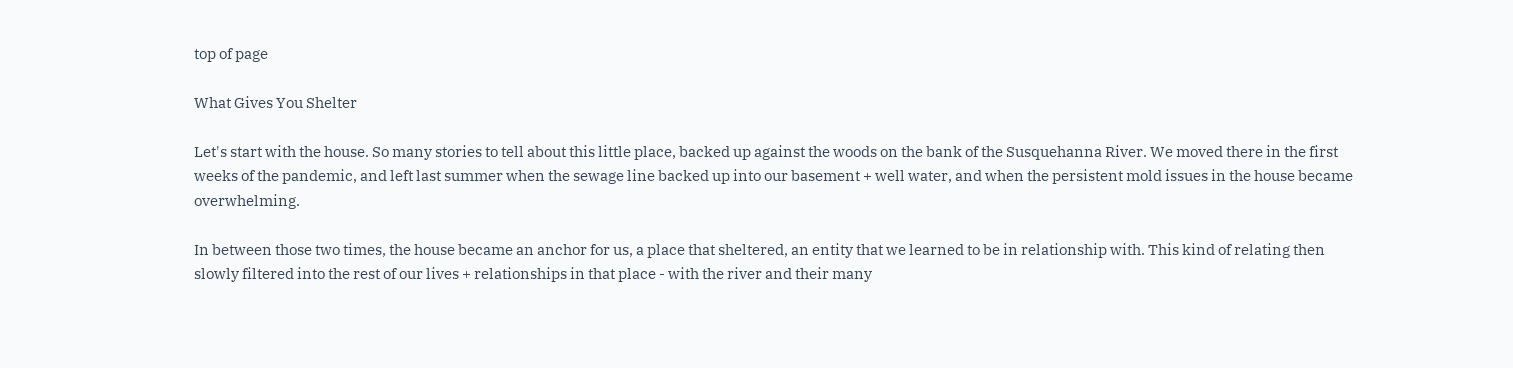top of page

What Gives You Shelter

Let's start with the house. So many stories to tell about this little place, backed up against the woods on the bank of the Susquehanna River. We moved there in the first weeks of the pandemic, and left last summer when the sewage line backed up into our basement + well water, and when the persistent mold issues in the house became overwhelming.

In between those two times, the house became an anchor for us, a place that sheltered, an entity that we learned to be in relationship with. This kind of relating then slowly filtered into the rest of our lives + relationships in that place - with the river and their many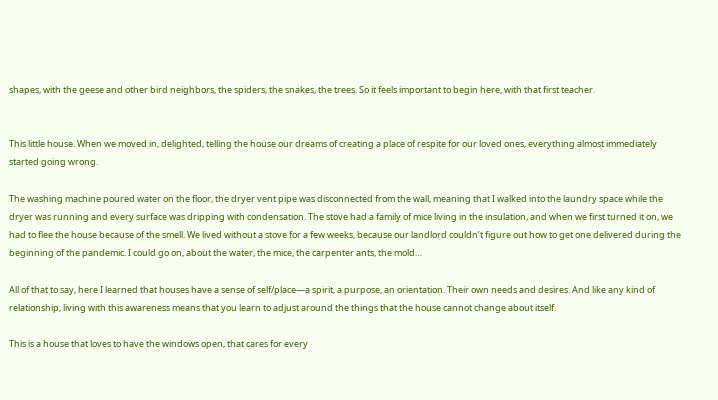shapes, with the geese and other bird neighbors, the spiders, the snakes, the trees. So it feels important to begin here, with that first teacher.


This little house. When we moved in, delighted, telling the house our dreams of creating a place of respite for our loved ones, everything almost immediately started going wrong.

The washing machine poured water on the floor, the dryer vent pipe was disconnected from the wall, meaning that I walked into the laundry space while the dryer was running and every surface was dripping with condensation. The stove had a family of mice living in the insulation, and when we first turned it on, we had to flee the house because of the smell. We lived without a stove for a few weeks, because our landlord couldn’t figure out how to get one delivered during the beginning of the pandemic. I could go on, about the water, the mice, the carpenter ants, the mold…

All of that to say, here I learned that houses have a sense of self/place—a spirit, a purpose, an orientation. Their own needs and desires. And like any kind of relationship, living with this awareness means that you learn to adjust around the things that the house cannot change about itself.

This is a house that loves to have the windows open, that cares for every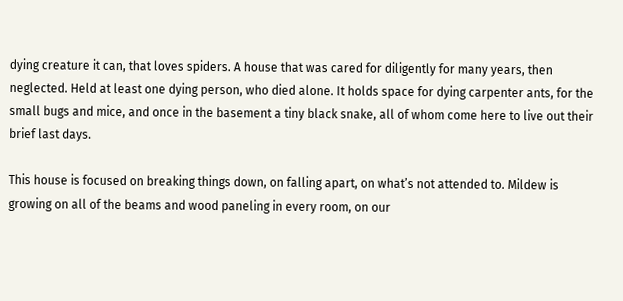dying creature it can, that loves spiders. A house that was cared for diligently for many years, then neglected. Held at least one dying person, who died alone. It holds space for dying carpenter ants, for the small bugs and mice, and once in the basement a tiny black snake, all of whom come here to live out their brief last days.

This house is focused on breaking things down, on falling apart, on what’s not attended to. Mildew is growing on all of the beams and wood paneling in every room, on our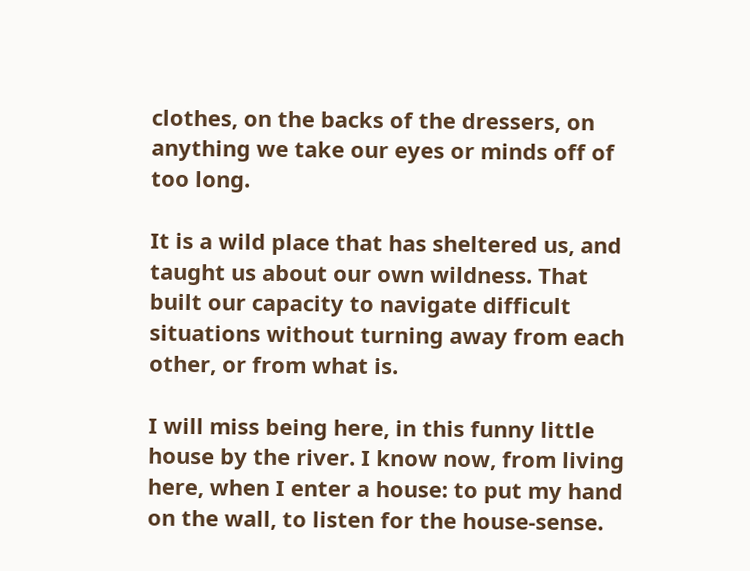clothes, on the backs of the dressers, on anything we take our eyes or minds off of too long.

It is a wild place that has sheltered us, and taught us about our own wildness. That built our capacity to navigate difficult situations without turning away from each other, or from what is.

I will miss being here, in this funny little house by the river. I know now, from living here, when I enter a house: to put my hand on the wall, to listen for the house-sense.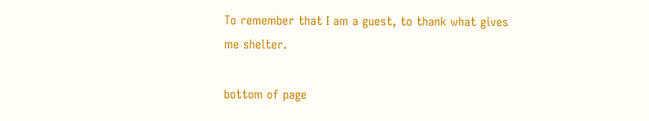To remember that I am a guest, to thank what gives me shelter.

bottom of page